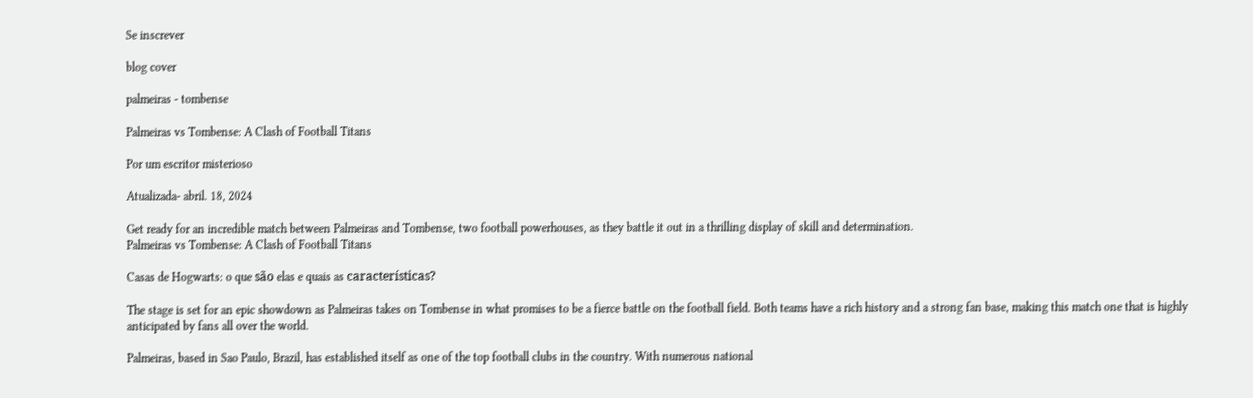Se inscrever

blog cover

palmeiras - tombense

Palmeiras vs Tombense: A Clash of Football Titans

Por um escritor misterioso

Atualizada- abril. 18, 2024

Get ready for an incredible match between Palmeiras and Tombense, two football powerhouses, as they battle it out in a thrilling display of skill and determination.
Palmeiras vs Tombense: A Clash of Football Titans

Casas de Hogwarts: o que são elas e quais as características?

The stage is set for an epic showdown as Palmeiras takes on Tombense in what promises to be a fierce battle on the football field. Both teams have a rich history and a strong fan base, making this match one that is highly anticipated by fans all over the world.

Palmeiras, based in Sao Paulo, Brazil, has established itself as one of the top football clubs in the country. With numerous national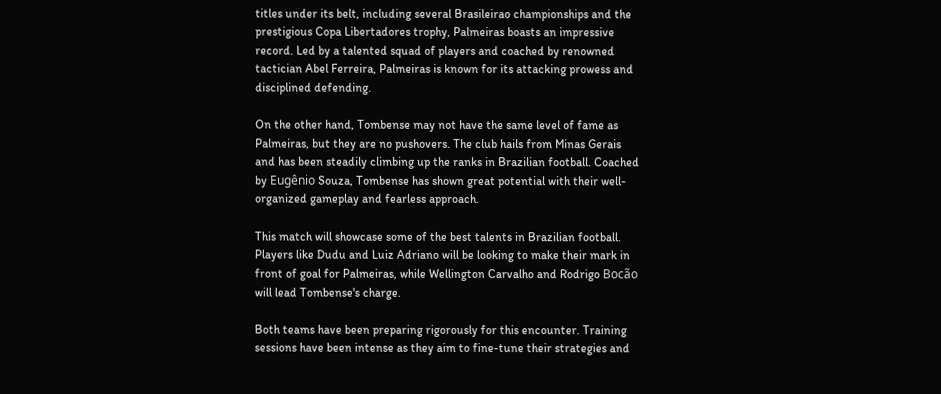titles under its belt, including several Brasileirao championships and the prestigious Copa Libertadores trophy, Palmeiras boasts an impressive record. Led by a talented squad of players and coached by renowned tactician Abel Ferreira, Palmeiras is known for its attacking prowess and disciplined defending.

On the other hand, Tombense may not have the same level of fame as Palmeiras, but they are no pushovers. The club hails from Minas Gerais and has been steadily climbing up the ranks in Brazilian football. Coached by Eugênio Souza, Tombense has shown great potential with their well-organized gameplay and fearless approach.

This match will showcase some of the best talents in Brazilian football. Players like Dudu and Luiz Adriano will be looking to make their mark in front of goal for Palmeiras, while Wellington Carvalho and Rodrigo Bocão will lead Tombense's charge.

Both teams have been preparing rigorously for this encounter. Training sessions have been intense as they aim to fine-tune their strategies and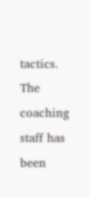tactics. The coaching staff has been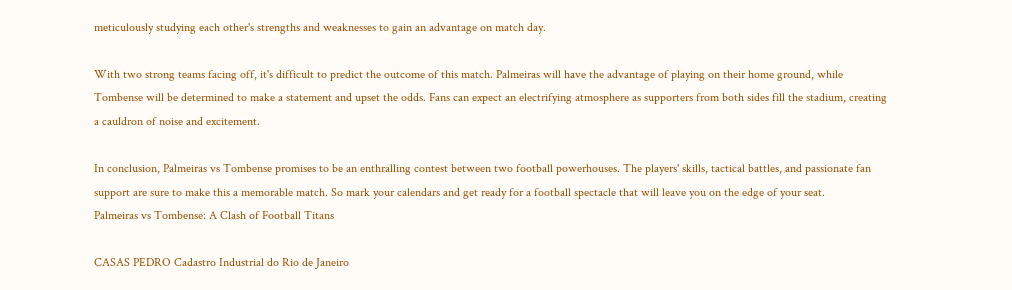meticulously studying each other's strengths and weaknesses to gain an advantage on match day.

With two strong teams facing off, it's difficult to predict the outcome of this match. Palmeiras will have the advantage of playing on their home ground, while Tombense will be determined to make a statement and upset the odds. Fans can expect an electrifying atmosphere as supporters from both sides fill the stadium, creating a cauldron of noise and excitement.

In conclusion, Palmeiras vs Tombense promises to be an enthralling contest between two football powerhouses. The players' skills, tactical battles, and passionate fan support are sure to make this a memorable match. So mark your calendars and get ready for a football spectacle that will leave you on the edge of your seat.
Palmeiras vs Tombense: A Clash of Football Titans

CASAS PEDRO Cadastro Industrial do Rio de Janeiro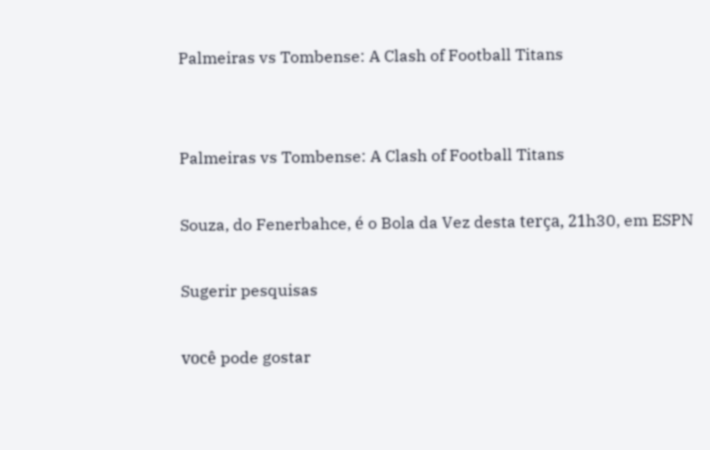Palmeiras vs Tombense: A Clash of Football Titans


Palmeiras vs Tombense: A Clash of Football Titans

Souza, do Fenerbahce, é o Bola da Vez desta terça, 21h30, em ESPN

Sugerir pesquisas

você pode gostar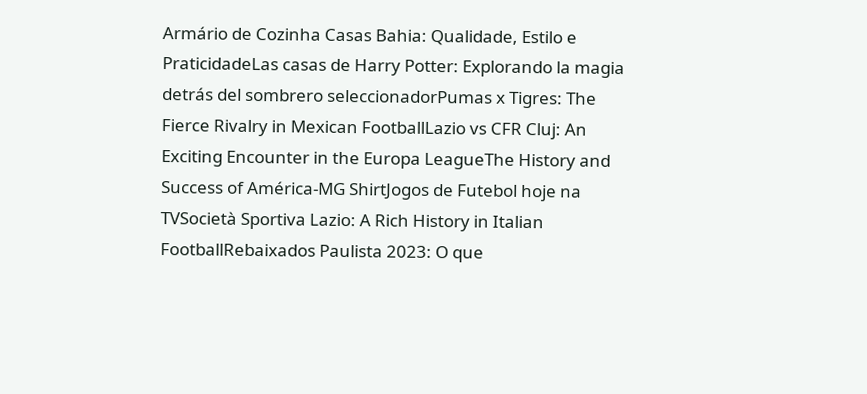Armário de Cozinha Casas Bahia: Qualidade, Estilo e PraticidadeLas casas de Harry Potter: Explorando la magia detrás del sombrero seleccionadorPumas x Tigres: The Fierce Rivalry in Mexican FootballLazio vs CFR Cluj: An Exciting Encounter in the Europa LeagueThe History and Success of América-MG ShirtJogos de Futebol hoje na TVSocietà Sportiva Lazio: A Rich History in Italian FootballRebaixados Paulista 2023: O que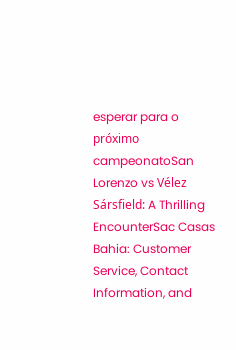esperar para o próximo campeonatoSan Lorenzo vs Vélez Sársfield: A Thrilling EncounterSac Casas Bahia: Customer Service, Contact Information, and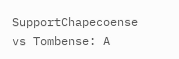SupportChapecoense vs Tombense: A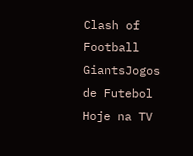Clash of Football GiantsJogos de Futebol Hoje na TV